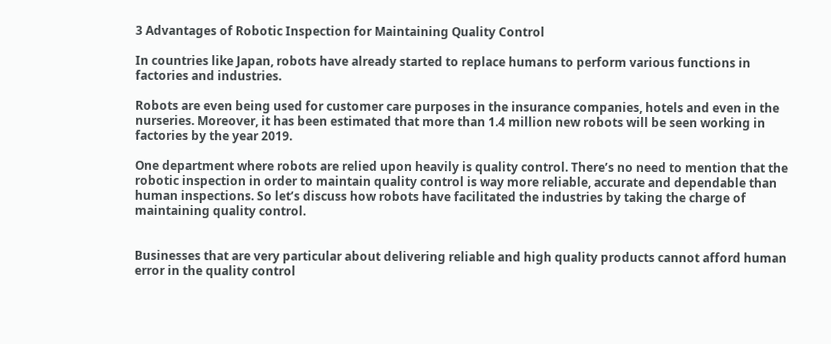3 Advantages of Robotic Inspection for Maintaining Quality Control

In countries like Japan, robots have already started to replace humans to perform various functions in factories and industries.

Robots are even being used for customer care purposes in the insurance companies, hotels and even in the nurseries. Moreover, it has been estimated that more than 1.4 million new robots will be seen working in factories by the year 2019.

One department where robots are relied upon heavily is quality control. There’s no need to mention that the robotic inspection in order to maintain quality control is way more reliable, accurate and dependable than human inspections. So let’s discuss how robots have facilitated the industries by taking the charge of maintaining quality control.


Businesses that are very particular about delivering reliable and high quality products cannot afford human error in the quality control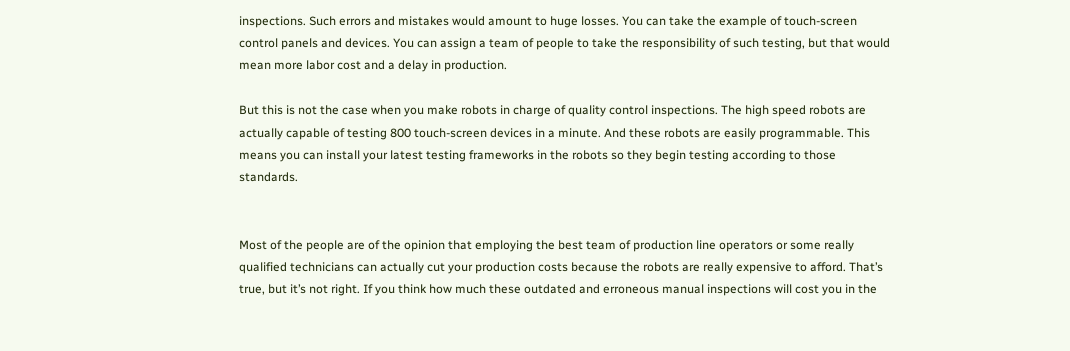inspections. Such errors and mistakes would amount to huge losses. You can take the example of touch-screen control panels and devices. You can assign a team of people to take the responsibility of such testing, but that would mean more labor cost and a delay in production.

But this is not the case when you make robots in charge of quality control inspections. The high speed robots are actually capable of testing 800 touch-screen devices in a minute. And these robots are easily programmable. This means you can install your latest testing frameworks in the robots so they begin testing according to those standards.


Most of the people are of the opinion that employing the best team of production line operators or some really qualified technicians can actually cut your production costs because the robots are really expensive to afford. That’s true, but it’s not right. If you think how much these outdated and erroneous manual inspections will cost you in the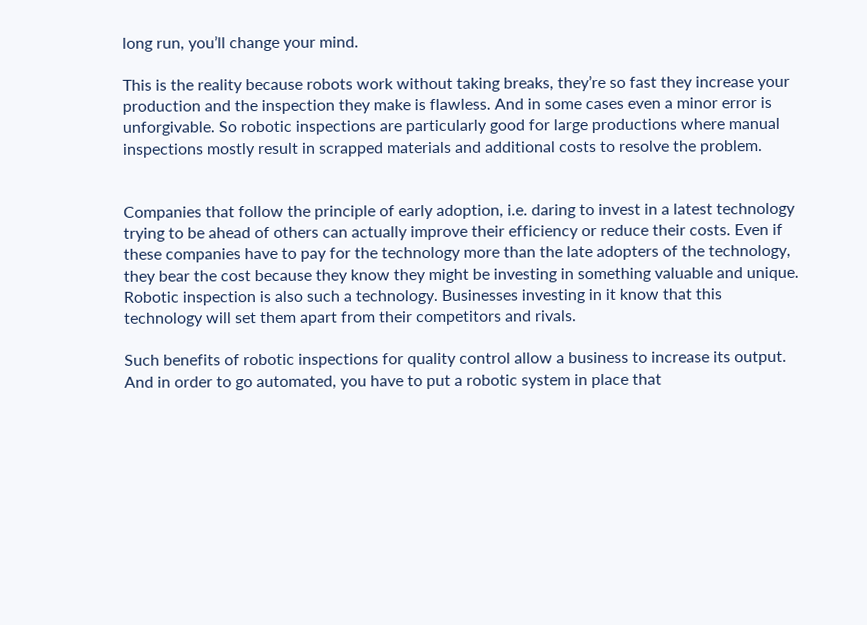long run, you’ll change your mind.

This is the reality because robots work without taking breaks, they’re so fast they increase your production and the inspection they make is flawless. And in some cases even a minor error is unforgivable. So robotic inspections are particularly good for large productions where manual inspections mostly result in scrapped materials and additional costs to resolve the problem.


Companies that follow the principle of early adoption, i.e. daring to invest in a latest technology trying to be ahead of others can actually improve their efficiency or reduce their costs. Even if these companies have to pay for the technology more than the late adopters of the technology, they bear the cost because they know they might be investing in something valuable and unique. Robotic inspection is also such a technology. Businesses investing in it know that this technology will set them apart from their competitors and rivals.

Such benefits of robotic inspections for quality control allow a business to increase its output. And in order to go automated, you have to put a robotic system in place that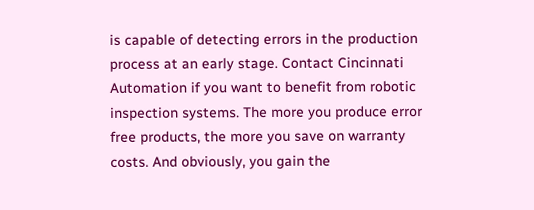is capable of detecting errors in the production process at an early stage. Contact Cincinnati Automation if you want to benefit from robotic inspection systems. The more you produce error free products, the more you save on warranty costs. And obviously, you gain the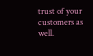trust of your customers as well.